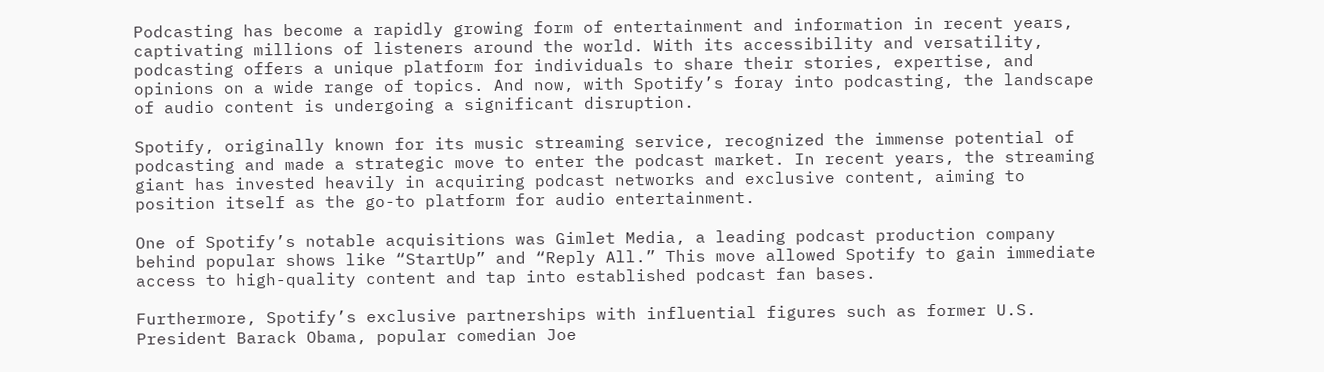Podcasting has become a rapidly growing form of entertainment and information in recent years, captivating millions of listeners around the world. With its accessibility and versatility, podcasting offers a unique platform for individuals to share their stories, expertise, and opinions on a wide range of topics. And now, with Spotify’s foray into podcasting, the landscape of audio content is undergoing a significant disruption.

Spotify, originally known for its music streaming service, recognized the immense potential of podcasting and made a strategic move to enter the podcast market. In recent years, the streaming giant has invested heavily in acquiring podcast networks and exclusive content, aiming to position itself as the go-to platform for audio entertainment.

One of Spotify’s notable acquisitions was Gimlet Media, a leading podcast production company behind popular shows like “StartUp” and “Reply All.” This move allowed Spotify to gain immediate access to high-quality content and tap into established podcast fan bases.

Furthermore, Spotify’s exclusive partnerships with influential figures such as former U.S. President Barack Obama, popular comedian Joe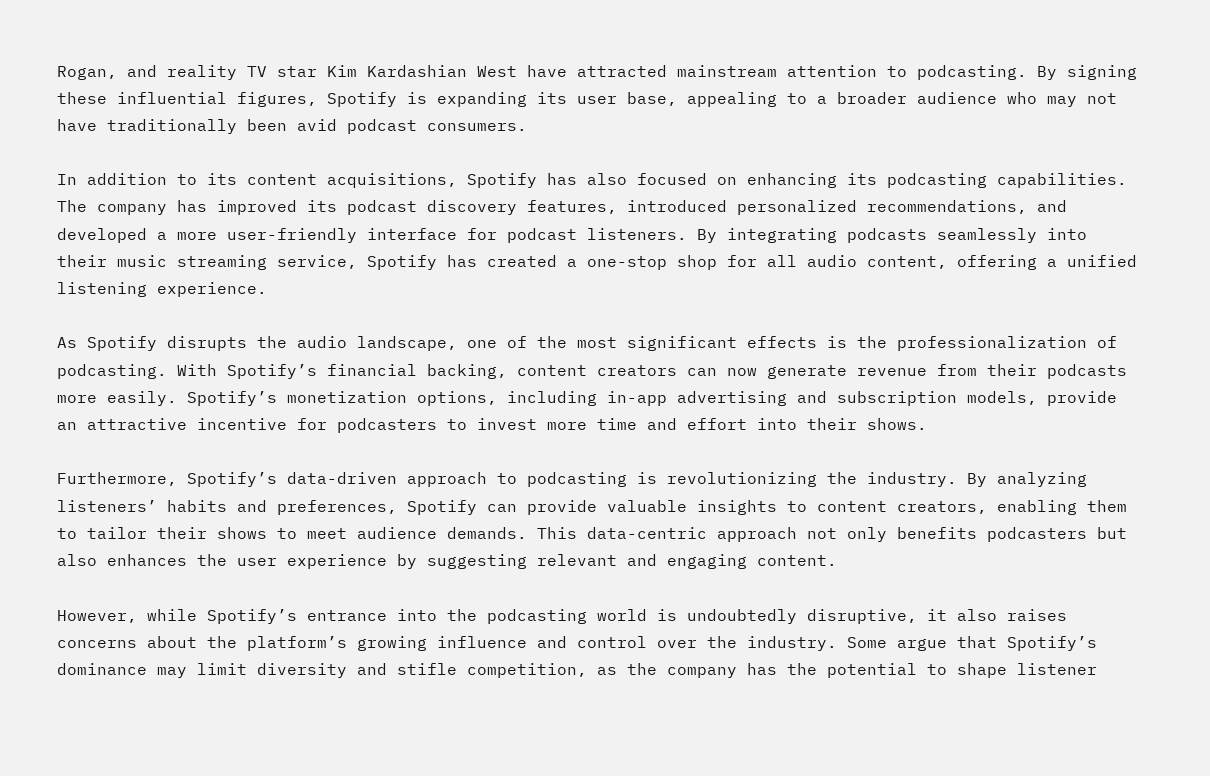Rogan, and reality TV star Kim Kardashian West have attracted mainstream attention to podcasting. By signing these influential figures, Spotify is expanding its user base, appealing to a broader audience who may not have traditionally been avid podcast consumers.

In addition to its content acquisitions, Spotify has also focused on enhancing its podcasting capabilities. The company has improved its podcast discovery features, introduced personalized recommendations, and developed a more user-friendly interface for podcast listeners. By integrating podcasts seamlessly into their music streaming service, Spotify has created a one-stop shop for all audio content, offering a unified listening experience.

As Spotify disrupts the audio landscape, one of the most significant effects is the professionalization of podcasting. With Spotify’s financial backing, content creators can now generate revenue from their podcasts more easily. Spotify’s monetization options, including in-app advertising and subscription models, provide an attractive incentive for podcasters to invest more time and effort into their shows.

Furthermore, Spotify’s data-driven approach to podcasting is revolutionizing the industry. By analyzing listeners’ habits and preferences, Spotify can provide valuable insights to content creators, enabling them to tailor their shows to meet audience demands. This data-centric approach not only benefits podcasters but also enhances the user experience by suggesting relevant and engaging content.

However, while Spotify’s entrance into the podcasting world is undoubtedly disruptive, it also raises concerns about the platform’s growing influence and control over the industry. Some argue that Spotify’s dominance may limit diversity and stifle competition, as the company has the potential to shape listener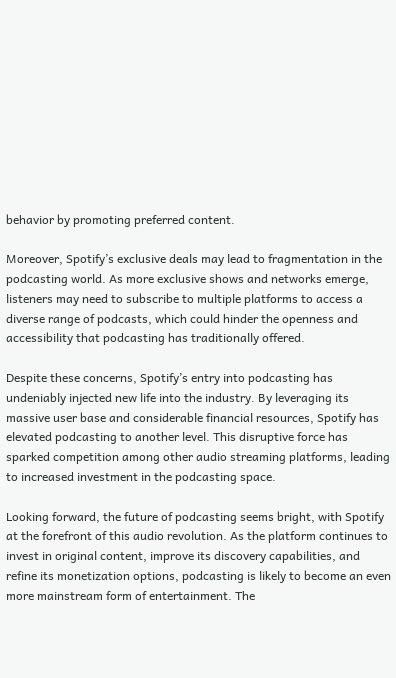behavior by promoting preferred content.

Moreover, Spotify’s exclusive deals may lead to fragmentation in the podcasting world. As more exclusive shows and networks emerge, listeners may need to subscribe to multiple platforms to access a diverse range of podcasts, which could hinder the openness and accessibility that podcasting has traditionally offered.

Despite these concerns, Spotify’s entry into podcasting has undeniably injected new life into the industry. By leveraging its massive user base and considerable financial resources, Spotify has elevated podcasting to another level. This disruptive force has sparked competition among other audio streaming platforms, leading to increased investment in the podcasting space.

Looking forward, the future of podcasting seems bright, with Spotify at the forefront of this audio revolution. As the platform continues to invest in original content, improve its discovery capabilities, and refine its monetization options, podcasting is likely to become an even more mainstream form of entertainment. The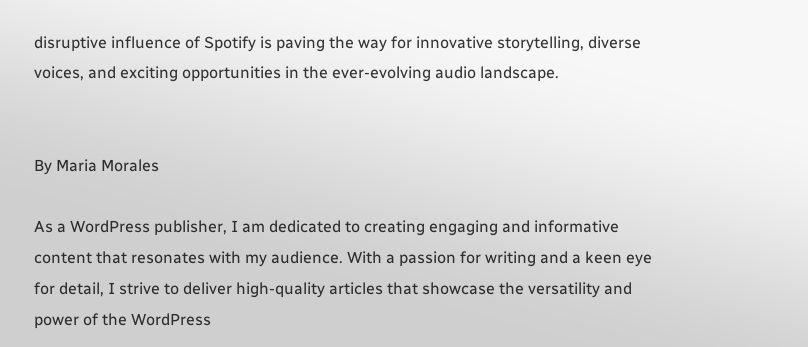disruptive influence of Spotify is paving the way for innovative storytelling, diverse voices, and exciting opportunities in the ever-evolving audio landscape.


By Maria Morales

As a WordPress publisher, I am dedicated to creating engaging and informative content that resonates with my audience. With a passion for writing and a keen eye for detail, I strive to deliver high-quality articles that showcase the versatility and power of the WordPress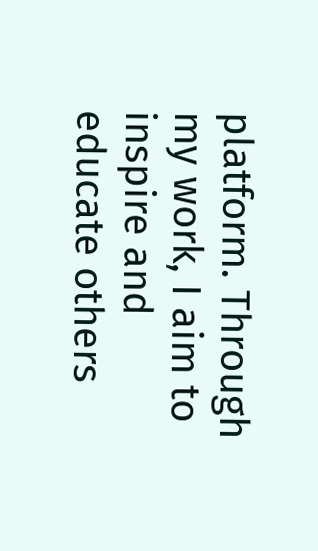platform. Through my work, I aim to inspire and educate others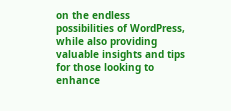on the endless possibilities of WordPress, while also providing valuable insights and tips for those looking to enhance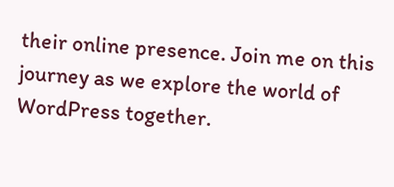their online presence. Join me on this journey as we explore the world of WordPress together.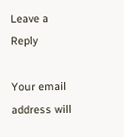Leave a Reply

Your email address will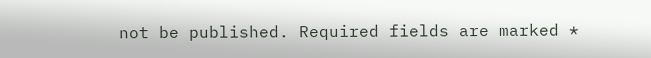not be published. Required fields are marked *